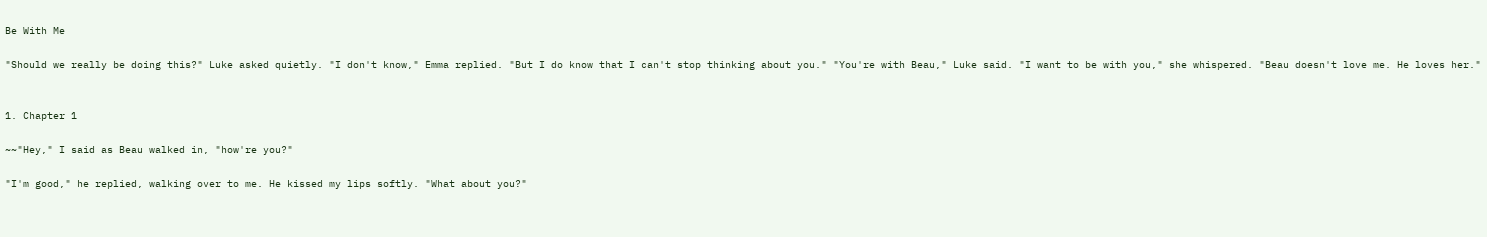Be With Me

"Should we really be doing this?" Luke asked quietly. "I don't know," Emma replied. "But I do know that I can't stop thinking about you." "You're with Beau," Luke said. "I want to be with you," she whispered. "Beau doesn't love me. He loves her."


1. Chapter 1

~~"Hey," I said as Beau walked in, "how're you?"

"I'm good," he replied, walking over to me. He kissed my lips softly. "What about you?"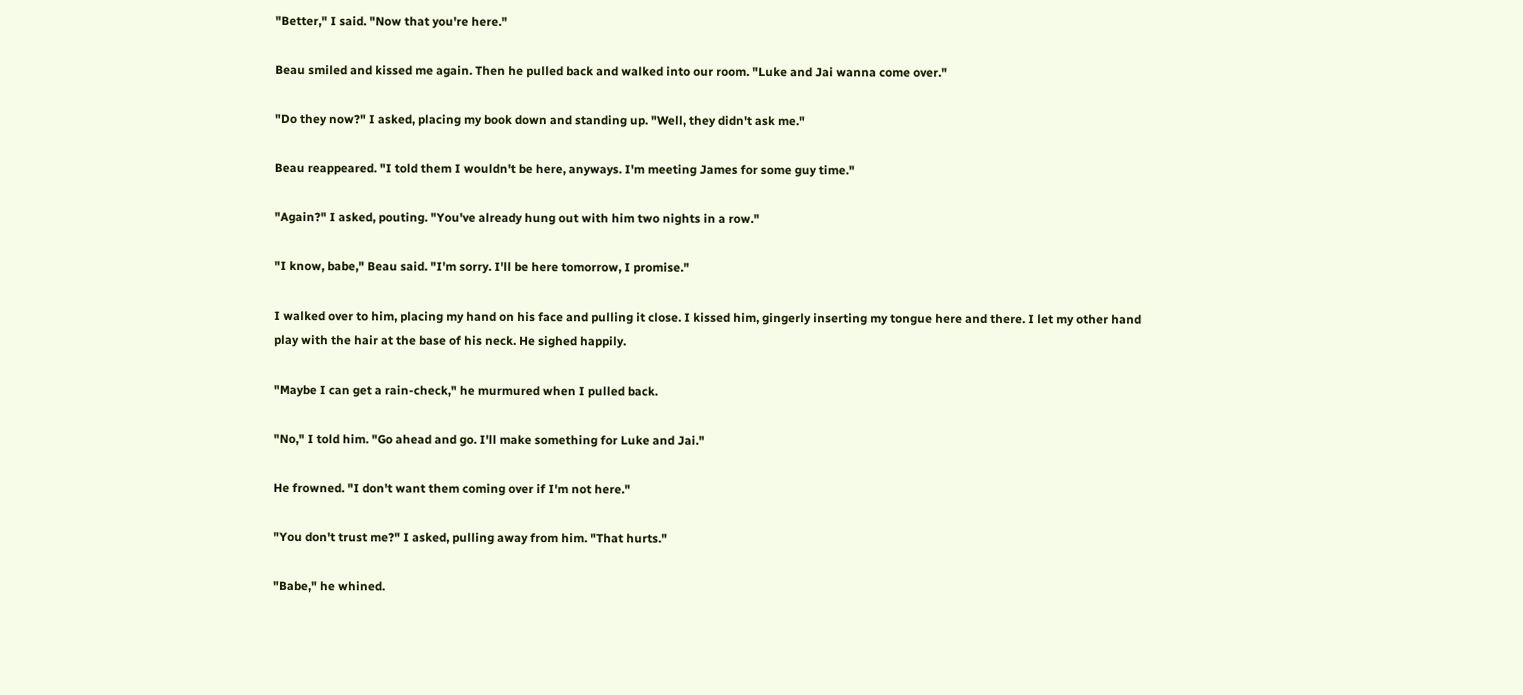"Better," I said. "Now that you're here."

Beau smiled and kissed me again. Then he pulled back and walked into our room. "Luke and Jai wanna come over."

"Do they now?" I asked, placing my book down and standing up. "Well, they didn't ask me."

Beau reappeared. "I told them I wouldn't be here, anyways. I'm meeting James for some guy time."

"Again?" I asked, pouting. "You've already hung out with him two nights in a row."

"I know, babe," Beau said. "I'm sorry. I'll be here tomorrow, I promise."

I walked over to him, placing my hand on his face and pulling it close. I kissed him, gingerly inserting my tongue here and there. I let my other hand play with the hair at the base of his neck. He sighed happily.

"Maybe I can get a rain-check," he murmured when I pulled back.

"No," I told him. "Go ahead and go. I'll make something for Luke and Jai."

He frowned. "I don't want them coming over if I'm not here."

"You don't trust me?" I asked, pulling away from him. "That hurts."

"Babe," he whined.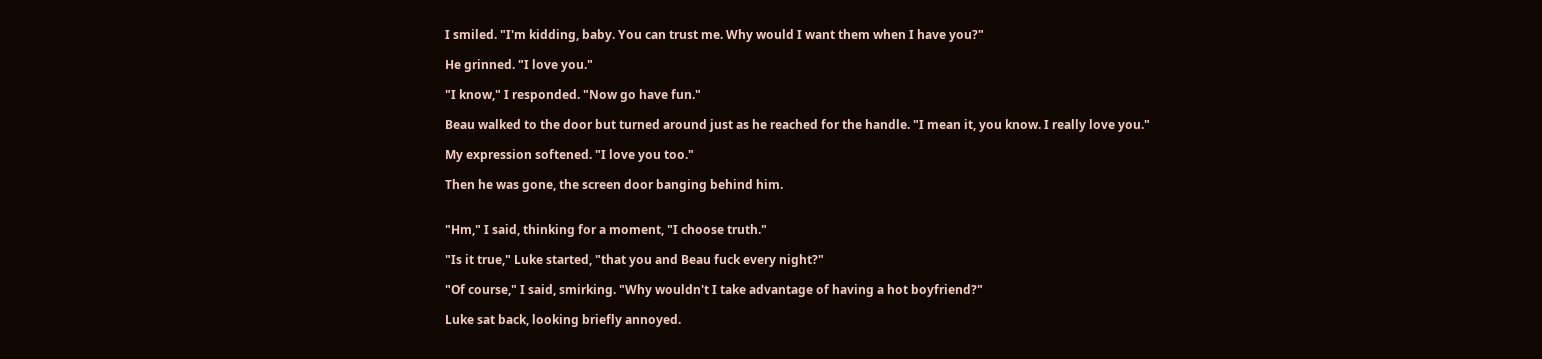I smiled. "I'm kidding, baby. You can trust me. Why would I want them when I have you?"

He grinned. "I love you."

"I know," I responded. "Now go have fun."

Beau walked to the door but turned around just as he reached for the handle. "I mean it, you know. I really love you."

My expression softened. "I love you too."

Then he was gone, the screen door banging behind him.


"Hm," I said, thinking for a moment, "I choose truth."

"Is it true," Luke started, "that you and Beau fuck every night?"

"Of course," I said, smirking. "Why wouldn't I take advantage of having a hot boyfriend?"

Luke sat back, looking briefly annoyed.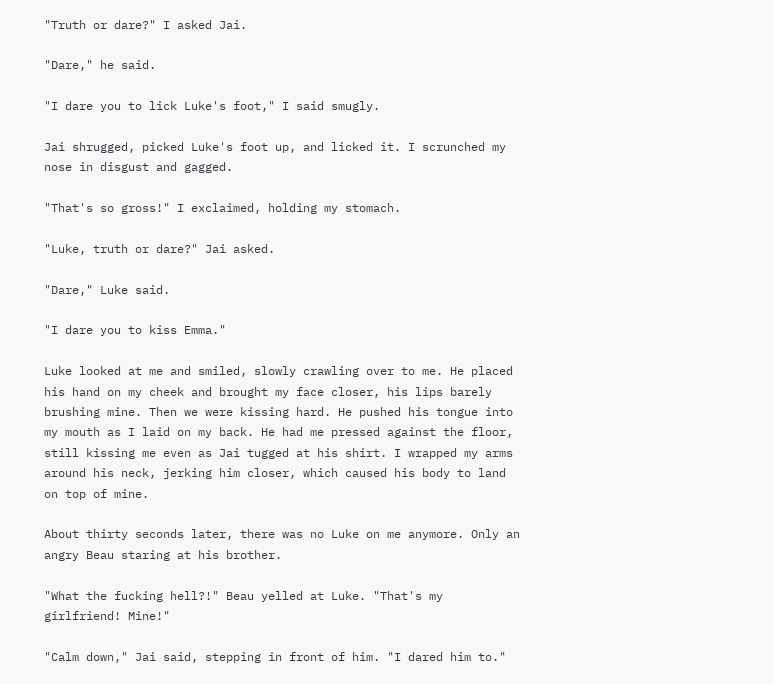"Truth or dare?" I asked Jai.

"Dare," he said.

"I dare you to lick Luke's foot," I said smugly.

Jai shrugged, picked Luke's foot up, and licked it. I scrunched my nose in disgust and gagged.

"That's so gross!" I exclaimed, holding my stomach.

"Luke, truth or dare?" Jai asked.

"Dare," Luke said.

"I dare you to kiss Emma."

Luke looked at me and smiled, slowly crawling over to me. He placed his hand on my cheek and brought my face closer, his lips barely brushing mine. Then we were kissing hard. He pushed his tongue into my mouth as I laid on my back. He had me pressed against the floor, still kissing me even as Jai tugged at his shirt. I wrapped my arms around his neck, jerking him closer, which caused his body to land on top of mine.

About thirty seconds later, there was no Luke on me anymore. Only an angry Beau staring at his brother.

"What the fucking hell?!" Beau yelled at Luke. "That's my girlfriend! Mine!"

"Calm down," Jai said, stepping in front of him. "I dared him to."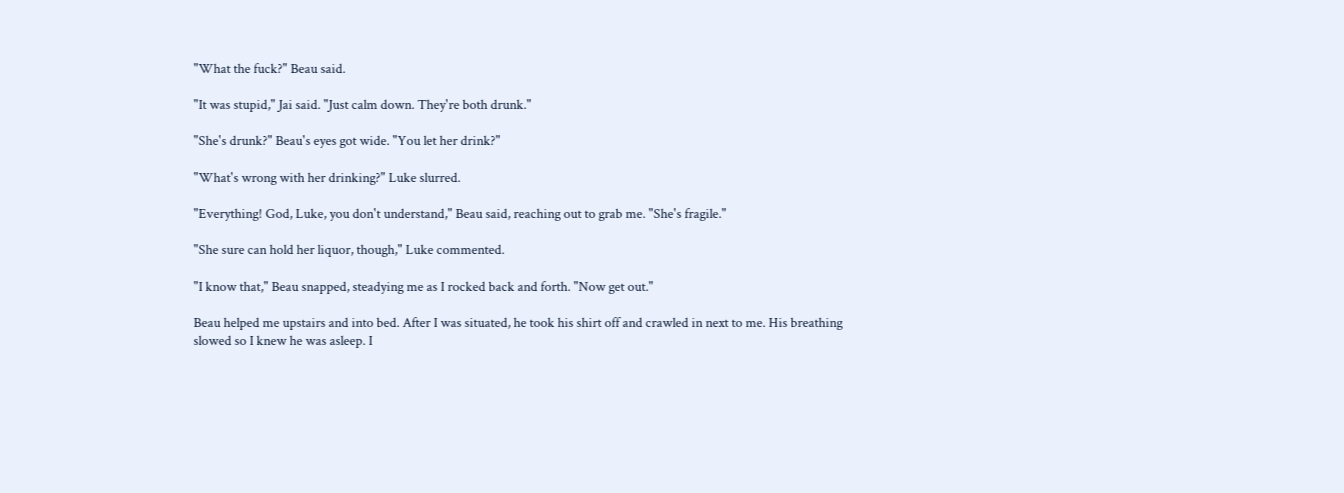"What the fuck?" Beau said.

"It was stupid," Jai said. "Just calm down. They're both drunk."

"She's drunk?" Beau's eyes got wide. "You let her drink?"

"What's wrong with her drinking?" Luke slurred.

"Everything! God, Luke, you don't understand," Beau said, reaching out to grab me. "She's fragile."

"She sure can hold her liquor, though," Luke commented.

"I know that," Beau snapped, steadying me as I rocked back and forth. "Now get out."

Beau helped me upstairs and into bed. After I was situated, he took his shirt off and crawled in next to me. His breathing slowed so I knew he was asleep. I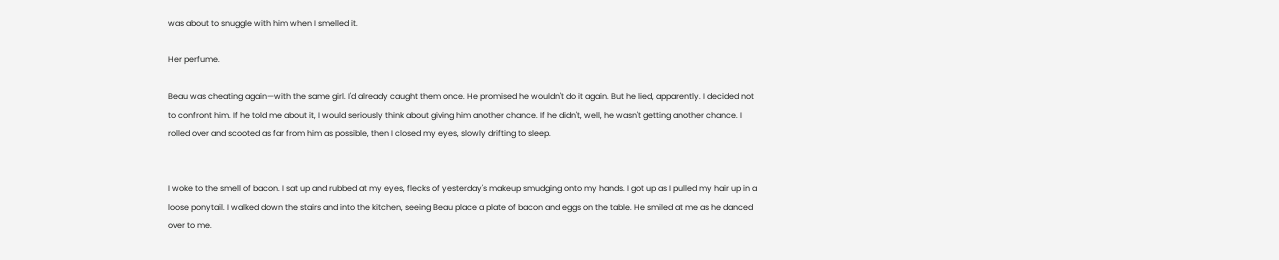was about to snuggle with him when I smelled it.

Her perfume.

Beau was cheating again—with the same girl. I'd already caught them once. He promised he wouldn't do it again. But he lied, apparently. I decided not to confront him. If he told me about it, I would seriously think about giving him another chance. If he didn't, well, he wasn't getting another chance. I rolled over and scooted as far from him as possible, then I closed my eyes, slowly drifting to sleep.


I woke to the smell of bacon. I sat up and rubbed at my eyes, flecks of yesterday's makeup smudging onto my hands. I got up as I pulled my hair up in a loose ponytail. I walked down the stairs and into the kitchen, seeing Beau place a plate of bacon and eggs on the table. He smiled at me as he danced over to me.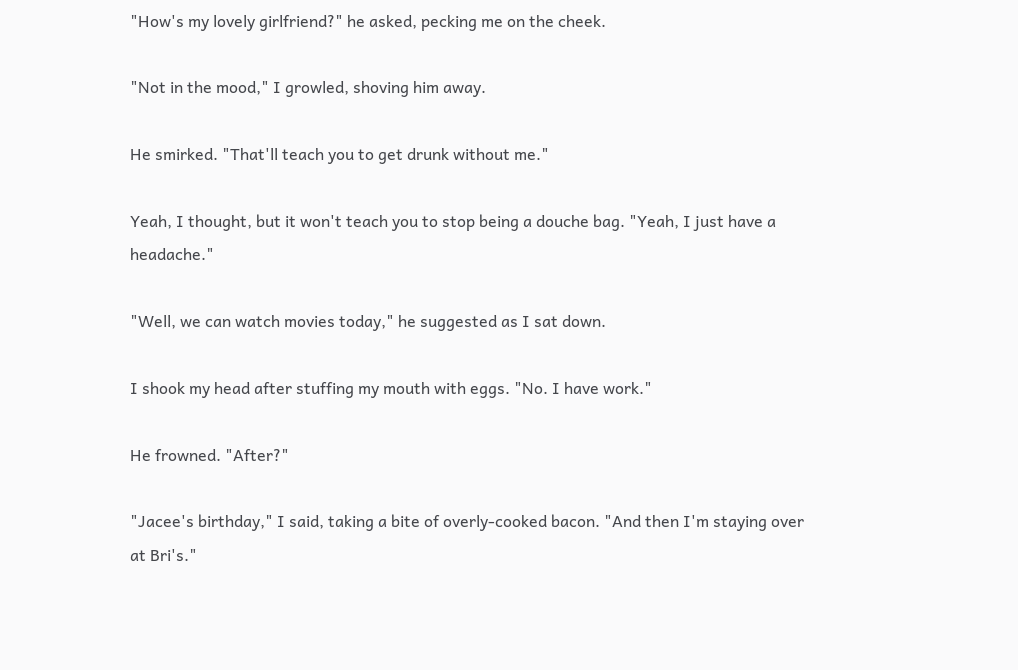"How's my lovely girlfriend?" he asked, pecking me on the cheek.

"Not in the mood," I growled, shoving him away.

He smirked. "That'll teach you to get drunk without me."

Yeah, I thought, but it won't teach you to stop being a douche bag. "Yeah, I just have a headache."

"Well, we can watch movies today," he suggested as I sat down.

I shook my head after stuffing my mouth with eggs. "No. I have work."

He frowned. "After?"

"Jacee's birthday," I said, taking a bite of overly-cooked bacon. "And then I'm staying over at Bri's."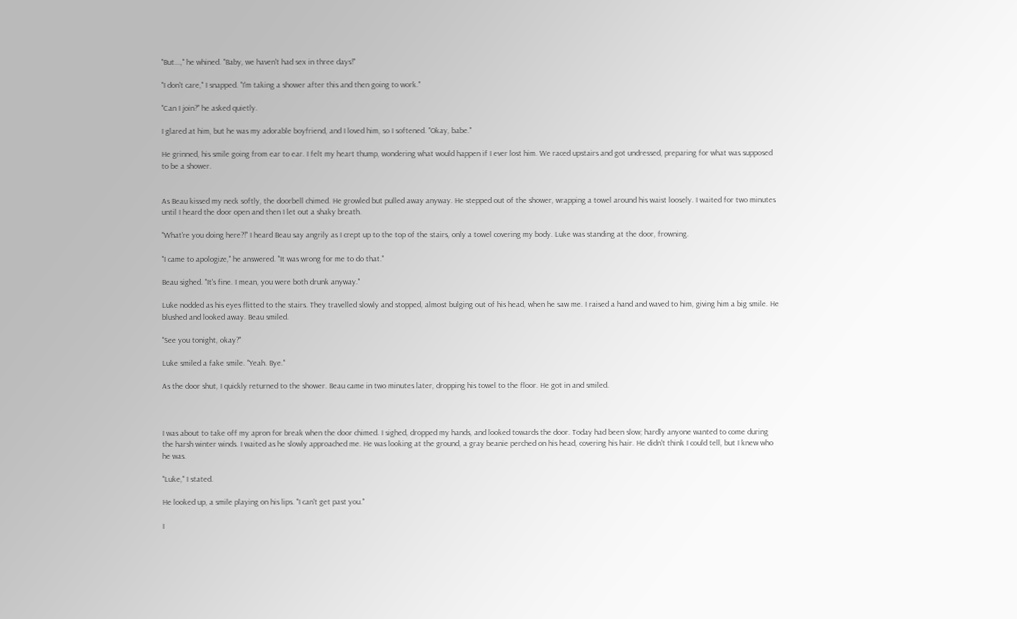"But...," he whined. "Baby, we haven't had sex in three days!"

"I don't care," I snapped. "I'm taking a shower after this and then going to work."

"Can I join?" he asked quietly.

I glared at him, but he was my adorable boyfriend, and I loved him, so I softened. "Okay, babe."

He grinned, his smile going from ear to ear. I felt my heart thump, wondering what would happen if I ever lost him. We raced upstairs and got undressed, preparing for what was supposed to be a shower.


As Beau kissed my neck softly, the doorbell chimed. He growled but pulled away anyway. He stepped out of the shower, wrapping a towel around his waist loosely. I waited for two minutes until I heard the door open and then I let out a shaky breath.

"What're you doing here?!" I heard Beau say angrily as I crept up to the top of the stairs, only a towel covering my body. Luke was standing at the door, frowning.

"I came to apologize," he answered. "It was wrong for me to do that."

Beau sighed. "It's fine. I mean, you were both drunk anyway."

Luke nodded as his eyes flitted to the stairs. They travelled slowly and stopped, almost bulging out of his head, when he saw me. I raised a hand and waved to him, giving him a big smile. He blushed and looked away. Beau smiled.

"See you tonight, okay?"

Luke smiled a fake smile. "Yeah. Bye."

As the door shut, I quickly returned to the shower. Beau came in two minutes later, dropping his towel to the floor. He got in and smiled.



I was about to take off my apron for break when the door chimed. I sighed, dropped my hands, and looked towards the door. Today had been slow; hardly anyone wanted to come during the harsh winter winds. I waited as he slowly approached me. He was looking at the ground, a gray beanie perched on his head, covering his hair. He didn't think I could tell, but I knew who he was.

"Luke," I stated.

He looked up, a smile playing on his lips. "I can't get past you."

I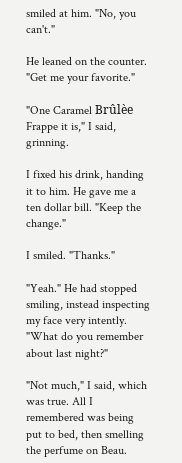smiled at him. "No, you can't."

He leaned on the counter. "Get me your favorite."

"One Caramel Brûlèe Frappe it is," I said, grinning.

I fixed his drink, handing it to him. He gave me a ten dollar bill. "Keep the change."

I smiled. "Thanks."

"Yeah." He had stopped smiling, instead inspecting my face very intently. "What do you remember about last night?"

"Not much," I said, which was true. All I remembered was being put to bed, then smelling the perfume on Beau.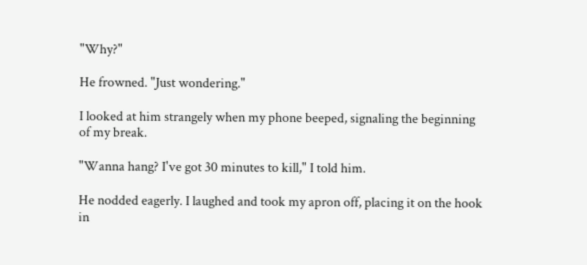"Why?"

He frowned. "Just wondering."

I looked at him strangely when my phone beeped, signaling the beginning of my break.

"Wanna hang? I've got 30 minutes to kill," I told him.

He nodded eagerly. I laughed and took my apron off, placing it on the hook in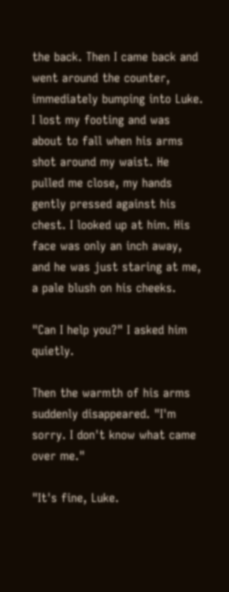the back. Then I came back and went around the counter, immediately bumping into Luke. I lost my footing and was about to fall when his arms shot around my waist. He pulled me close, my hands gently pressed against his chest. I looked up at him. His face was only an inch away, and he was just staring at me, a pale blush on his cheeks.

"Can I help you?" I asked him quietly.

Then the warmth of his arms suddenly disappeared. "I'm sorry. I don't know what came over me."

"It's fine, Luke.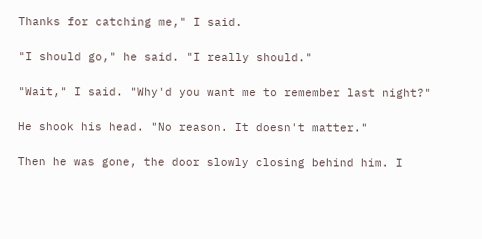Thanks for catching me," I said.

"I should go," he said. "I really should."

"Wait," I said. "Why'd you want me to remember last night?"

He shook his head. "No reason. It doesn't matter."

Then he was gone, the door slowly closing behind him. I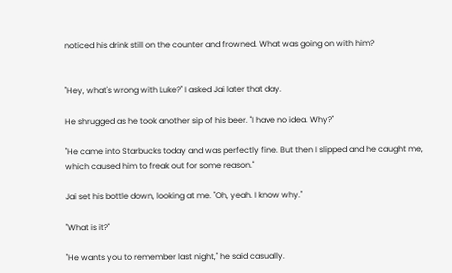noticed his drink still on the counter and frowned. What was going on with him?


"Hey, what's wrong with Luke?" I asked Jai later that day.

He shrugged as he took another sip of his beer. "I have no idea. Why?"

"He came into Starbucks today and was perfectly fine. But then I slipped and he caught me, which caused him to freak out for some reason."

Jai set his bottle down, looking at me. "Oh, yeah. I know why."

"What is it?"

"He wants you to remember last night," he said casually.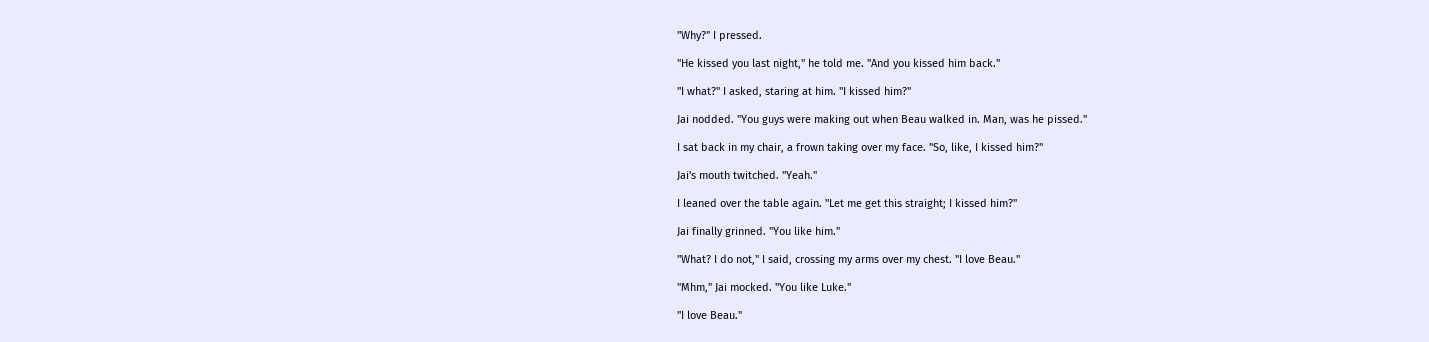"Why?" I pressed.

"He kissed you last night," he told me. "And you kissed him back."

"I what?" I asked, staring at him. "I kissed him?"

Jai nodded. "You guys were making out when Beau walked in. Man, was he pissed."

I sat back in my chair, a frown taking over my face. "So, like, I kissed him?"

Jai's mouth twitched. "Yeah."

I leaned over the table again. "Let me get this straight; I kissed him?"

Jai finally grinned. "You like him."

"What? I do not," I said, crossing my arms over my chest. "I love Beau."

"Mhm," Jai mocked. "You like Luke."

"I love Beau."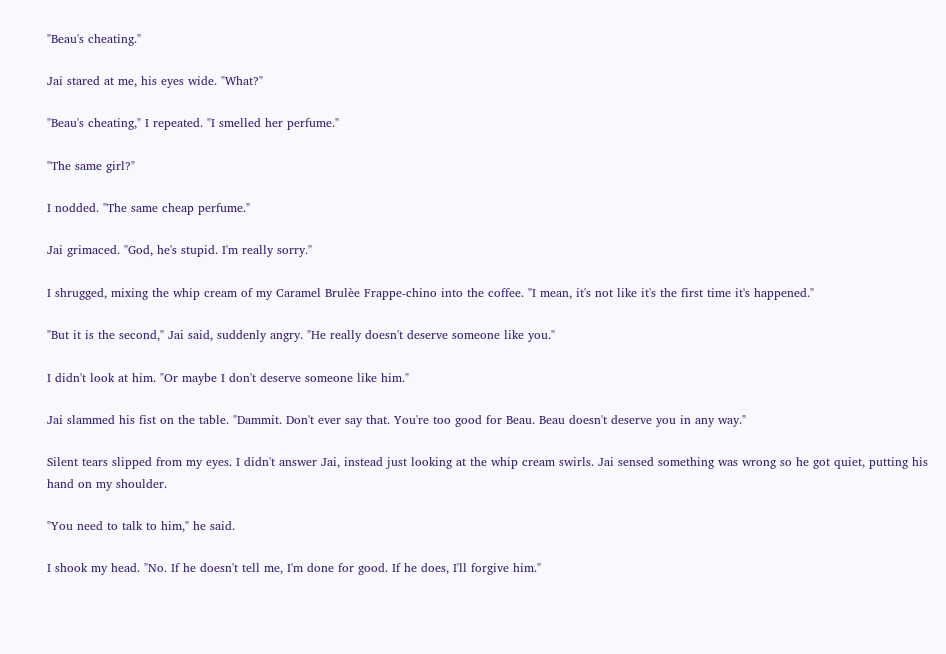"Beau's cheating."

Jai stared at me, his eyes wide. "What?"

"Beau's cheating," I repeated. "I smelled her perfume."

"The same girl?"

I nodded. "The same cheap perfume."

Jai grimaced. "God, he's stupid. I'm really sorry."

I shrugged, mixing the whip cream of my Caramel Brulèe Frappe-chino into the coffee. "I mean, it's not like it's the first time it's happened."

"But it is the second," Jai said, suddenly angry. "He really doesn't deserve someone like you."

I didn't look at him. "Or maybe I don't deserve someone like him."

Jai slammed his fist on the table. "Dammit. Don't ever say that. You're too good for Beau. Beau doesn't deserve you in any way."

Silent tears slipped from my eyes. I didn't answer Jai, instead just looking at the whip cream swirls. Jai sensed something was wrong so he got quiet, putting his hand on my shoulder.

"You need to talk to him," he said.

I shook my head. "No. If he doesn't tell me, I'm done for good. If he does, I'll forgive him."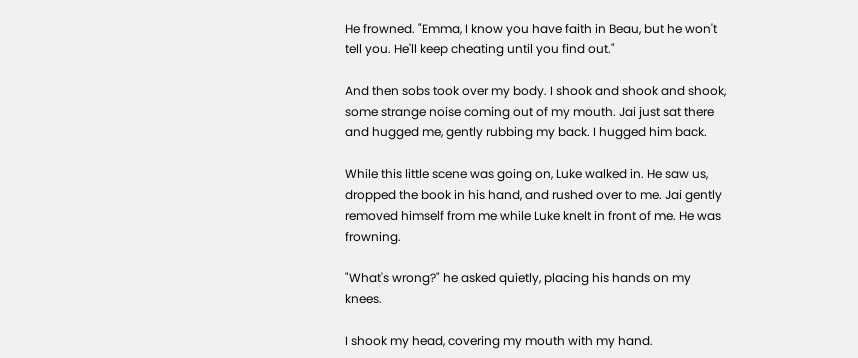He frowned. "Emma, I know you have faith in Beau, but he won't tell you. He'll keep cheating until you find out."

And then sobs took over my body. I shook and shook and shook, some strange noise coming out of my mouth. Jai just sat there and hugged me, gently rubbing my back. I hugged him back.

While this little scene was going on, Luke walked in. He saw us, dropped the book in his hand, and rushed over to me. Jai gently removed himself from me while Luke knelt in front of me. He was frowning.

"What's wrong?" he asked quietly, placing his hands on my knees.

I shook my head, covering my mouth with my hand.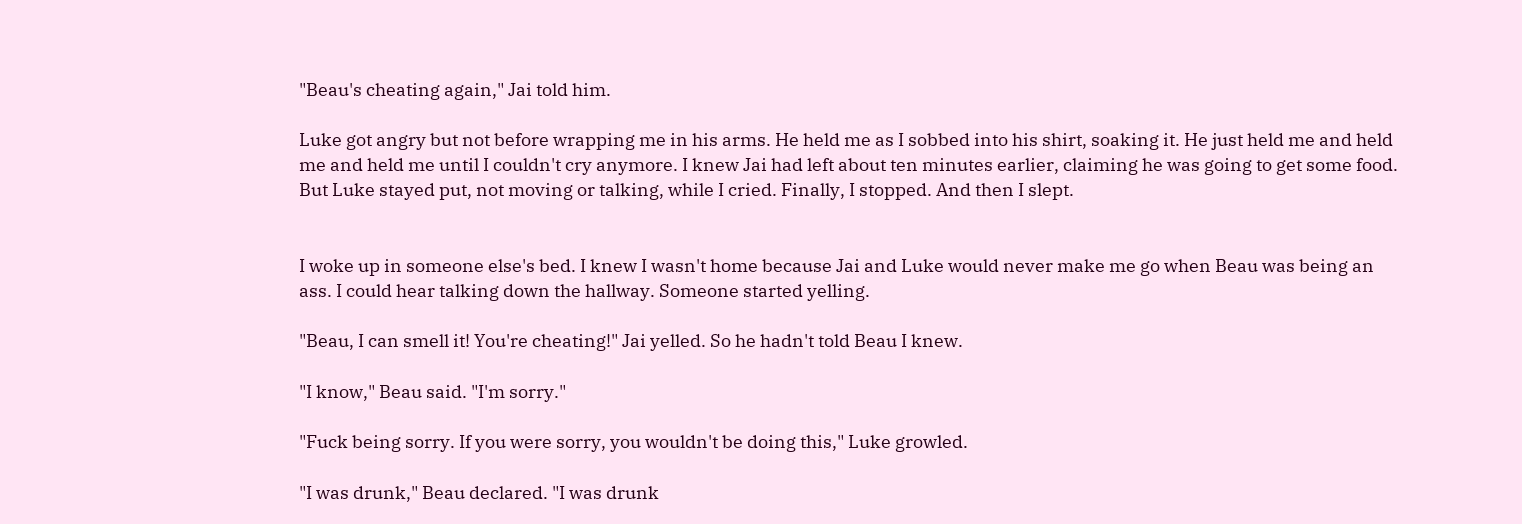"Beau's cheating again," Jai told him.

Luke got angry but not before wrapping me in his arms. He held me as I sobbed into his shirt, soaking it. He just held me and held me and held me until I couldn't cry anymore. I knew Jai had left about ten minutes earlier, claiming he was going to get some food. But Luke stayed put, not moving or talking, while I cried. Finally, I stopped. And then I slept.


I woke up in someone else's bed. I knew I wasn't home because Jai and Luke would never make me go when Beau was being an ass. I could hear talking down the hallway. Someone started yelling.

"Beau, I can smell it! You're cheating!" Jai yelled. So he hadn't told Beau I knew.

"I know," Beau said. "I'm sorry."

"Fuck being sorry. If you were sorry, you wouldn't be doing this," Luke growled.

"I was drunk," Beau declared. "I was drunk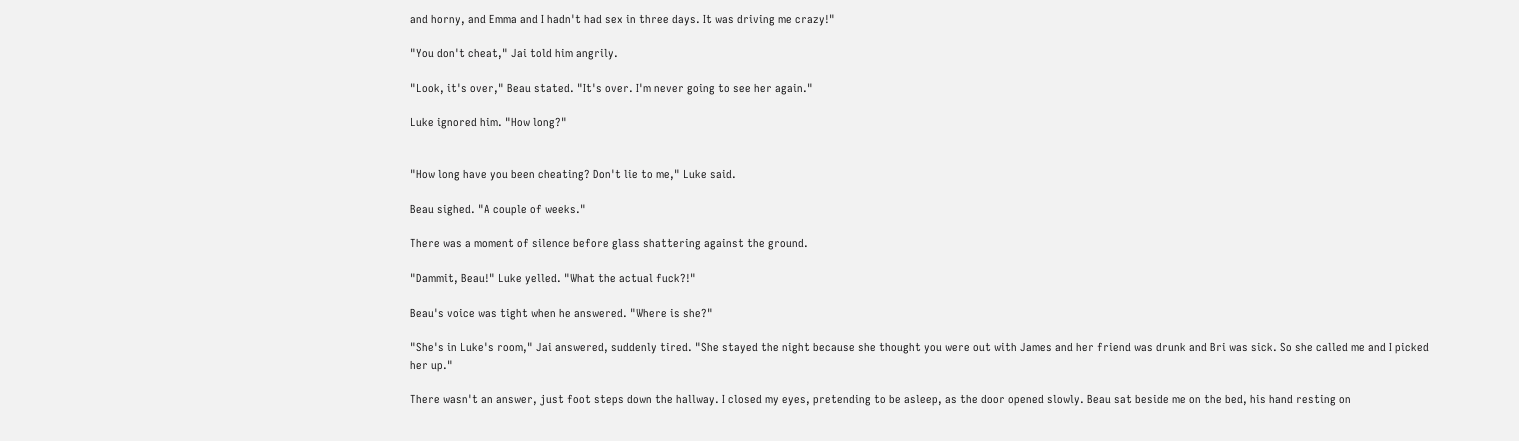and horny, and Emma and I hadn't had sex in three days. It was driving me crazy!"

"You don't cheat," Jai told him angrily.

"Look, it's over," Beau stated. "It's over. I'm never going to see her again."

Luke ignored him. "How long?"


"How long have you been cheating? Don't lie to me," Luke said.

Beau sighed. "A couple of weeks."

There was a moment of silence before glass shattering against the ground.

"Dammit, Beau!" Luke yelled. "What the actual fuck?!"

Beau's voice was tight when he answered. "Where is she?"

"She's in Luke's room," Jai answered, suddenly tired. "She stayed the night because she thought you were out with James and her friend was drunk and Bri was sick. So she called me and I picked her up."

There wasn't an answer, just foot steps down the hallway. I closed my eyes, pretending to be asleep, as the door opened slowly. Beau sat beside me on the bed, his hand resting on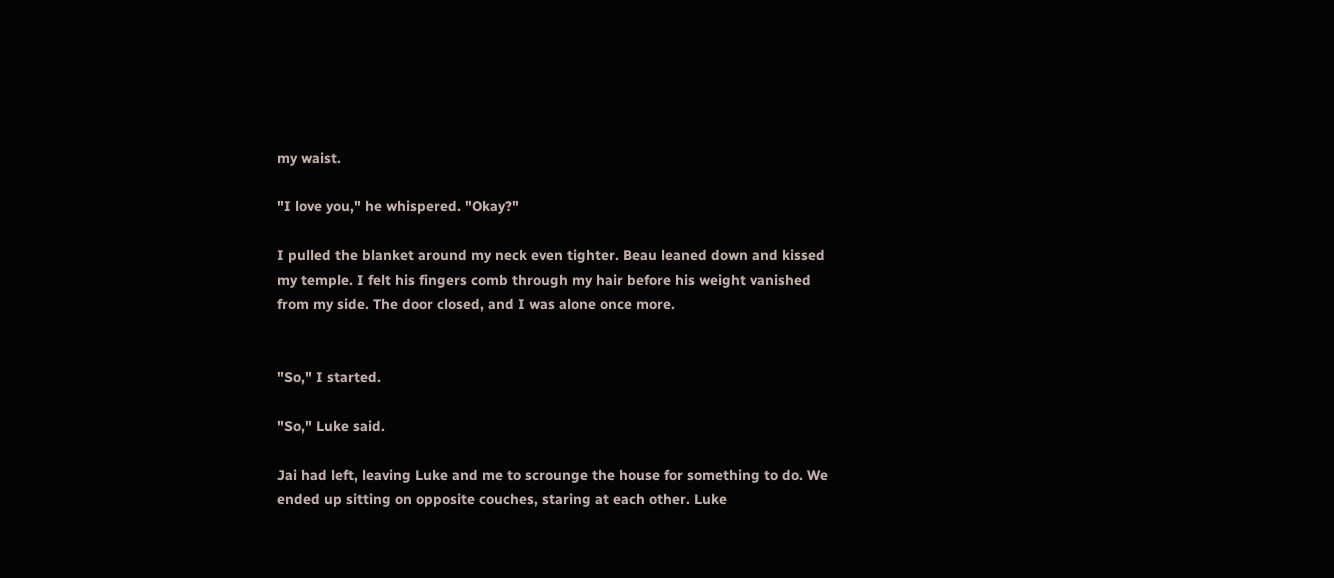my waist.

"I love you," he whispered. "Okay?"

I pulled the blanket around my neck even tighter. Beau leaned down and kissed my temple. I felt his fingers comb through my hair before his weight vanished from my side. The door closed, and I was alone once more.


"So," I started.

"So," Luke said.

Jai had left, leaving Luke and me to scrounge the house for something to do. We ended up sitting on opposite couches, staring at each other. Luke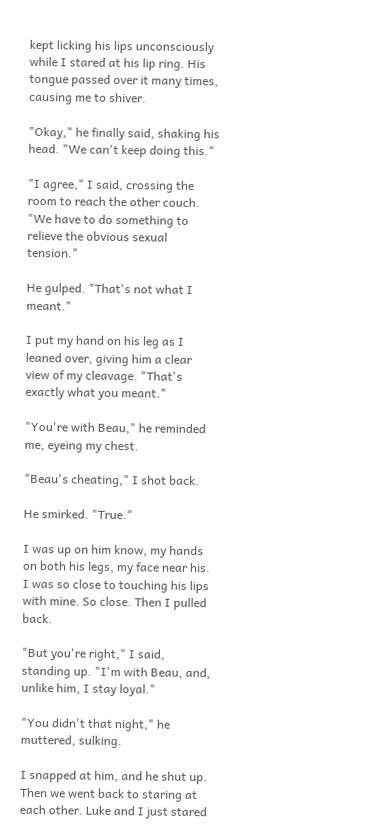kept licking his lips unconsciously while I stared at his lip ring. His tongue passed over it many times, causing me to shiver.

"Okay," he finally said, shaking his head. "We can't keep doing this."

"I agree," I said, crossing the room to reach the other couch. "We have to do something to relieve the obvious sexual tension."

He gulped. "That's not what I meant."

I put my hand on his leg as I leaned over, giving him a clear view of my cleavage. "That's exactly what you meant."

"You're with Beau," he reminded me, eyeing my chest.

"Beau's cheating," I shot back.

He smirked. "True."

I was up on him know, my hands on both his legs, my face near his. I was so close to touching his lips with mine. So close. Then I pulled back.

"But you're right," I said, standing up. "I'm with Beau, and, unlike him, I stay loyal."

"You didn't that night," he muttered, sulking.

I snapped at him, and he shut up. Then we went back to staring at each other. Luke and I just stared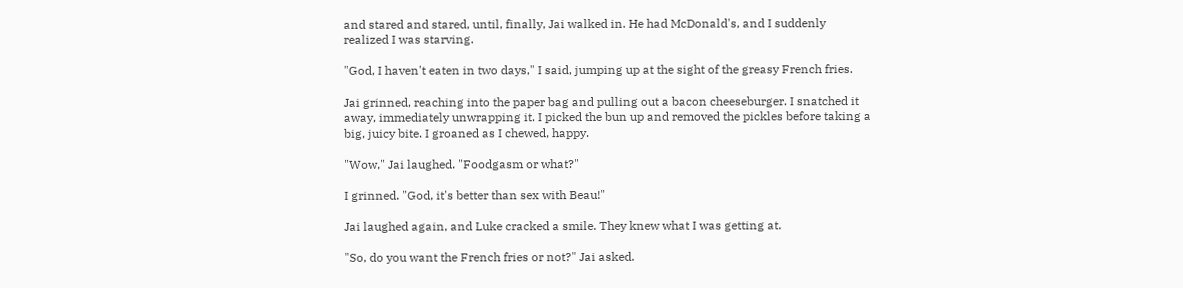and stared and stared, until, finally, Jai walked in. He had McDonald's, and I suddenly realized I was starving.

"God, I haven't eaten in two days," I said, jumping up at the sight of the greasy French fries.

Jai grinned, reaching into the paper bag and pulling out a bacon cheeseburger. I snatched it away, immediately unwrapping it. I picked the bun up and removed the pickles before taking a big, juicy bite. I groaned as I chewed, happy.

"Wow," Jai laughed. "Foodgasm or what?"

I grinned. "God, it's better than sex with Beau!"

Jai laughed again, and Luke cracked a smile. They knew what I was getting at.

"So, do you want the French fries or not?" Jai asked.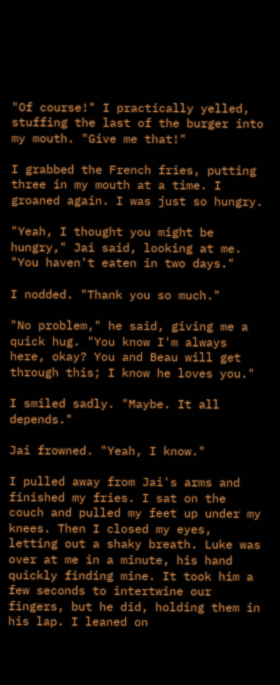"Of course!" I practically yelled, stuffing the last of the burger into my mouth. "Give me that!"

I grabbed the French fries, putting three in my mouth at a time. I groaned again. I was just so hungry.

"Yeah, I thought you might be hungry," Jai said, looking at me. "You haven't eaten in two days."

I nodded. "Thank you so much."

"No problem," he said, giving me a quick hug. "You know I'm always here, okay? You and Beau will get through this; I know he loves you."

I smiled sadly. "Maybe. It all depends."

Jai frowned. "Yeah, I know."

I pulled away from Jai's arms and finished my fries. I sat on the couch and pulled my feet up under my knees. Then I closed my eyes, letting out a shaky breath. Luke was over at me in a minute, his hand quickly finding mine. It took him a few seconds to intertwine our fingers, but he did, holding them in his lap. I leaned on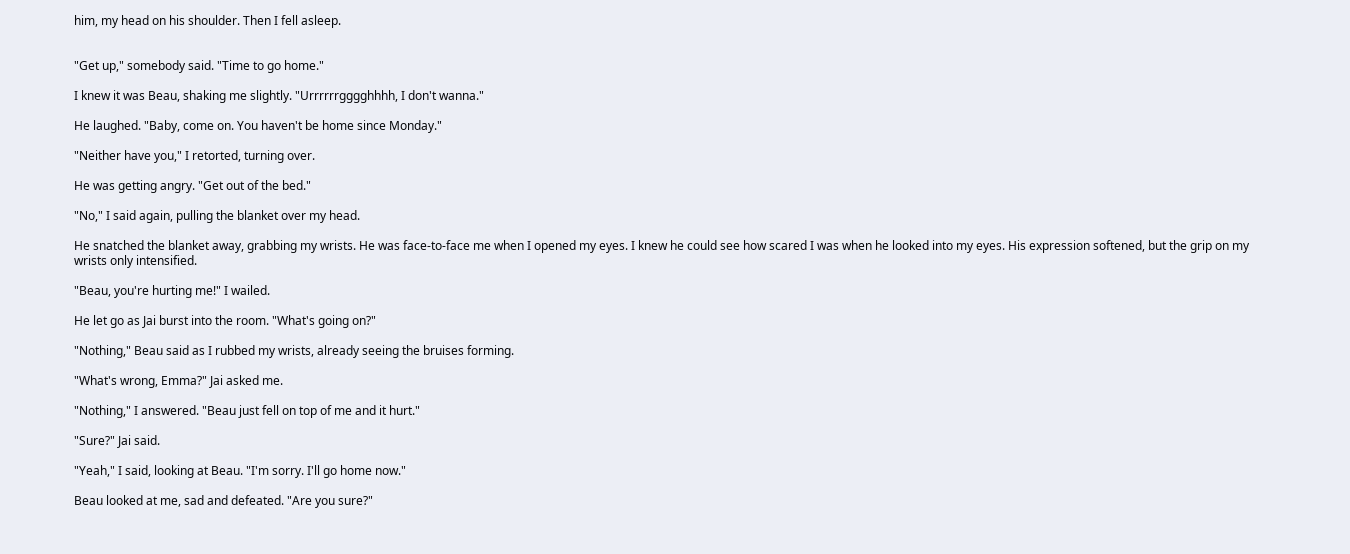him, my head on his shoulder. Then I fell asleep.


"Get up," somebody said. "Time to go home."

I knew it was Beau, shaking me slightly. "Urrrrrrgggghhhh, I don't wanna."

He laughed. "Baby, come on. You haven't be home since Monday."

"Neither have you," I retorted, turning over.

He was getting angry. "Get out of the bed."

"No," I said again, pulling the blanket over my head.

He snatched the blanket away, grabbing my wrists. He was face-to-face me when I opened my eyes. I knew he could see how scared I was when he looked into my eyes. His expression softened, but the grip on my wrists only intensified.

"Beau, you're hurting me!" I wailed.

He let go as Jai burst into the room. "What's going on?"

"Nothing," Beau said as I rubbed my wrists, already seeing the bruises forming.

"What's wrong, Emma?" Jai asked me.

"Nothing," I answered. "Beau just fell on top of me and it hurt."

"Sure?" Jai said.

"Yeah," I said, looking at Beau. "I'm sorry. I'll go home now."

Beau looked at me, sad and defeated. "Are you sure?"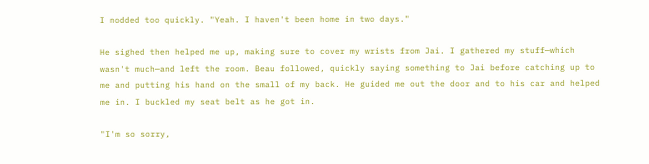I nodded too quickly. "Yeah. I haven't been home in two days."

He sighed then helped me up, making sure to cover my wrists from Jai. I gathered my stuff—which wasn't much—and left the room. Beau followed, quickly saying something to Jai before catching up to me and putting his hand on the small of my back. He guided me out the door and to his car and helped me in. I buckled my seat belt as he got in.

"I'm so sorry,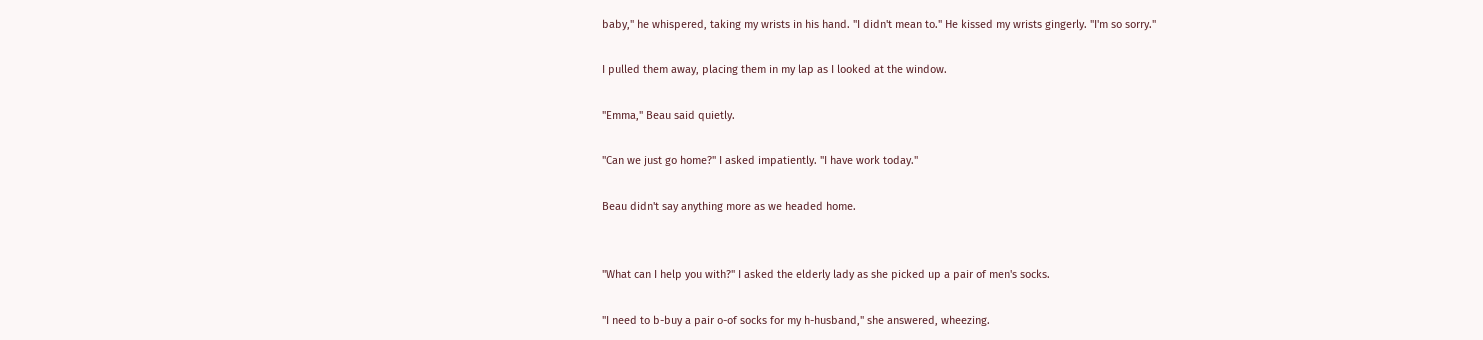baby," he whispered, taking my wrists in his hand. "I didn't mean to." He kissed my wrists gingerly. "I'm so sorry."

I pulled them away, placing them in my lap as I looked at the window.

"Emma," Beau said quietly.

"Can we just go home?" I asked impatiently. "I have work today."

Beau didn't say anything more as we headed home.


"What can I help you with?" I asked the elderly lady as she picked up a pair of men's socks.

"I need to b-buy a pair o-of socks for my h-husband," she answered, wheezing.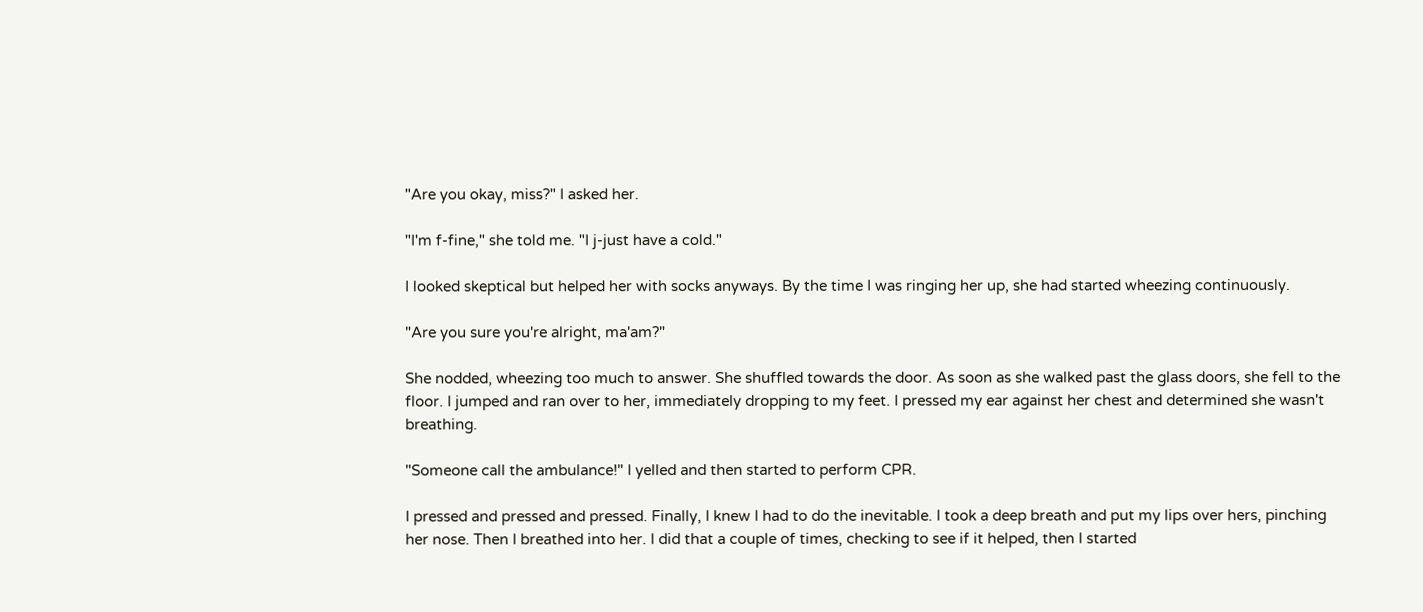"Are you okay, miss?" I asked her.

"I'm f-fine," she told me. "I j-just have a cold."

I looked skeptical but helped her with socks anyways. By the time I was ringing her up, she had started wheezing continuously.

"Are you sure you're alright, ma'am?"

She nodded, wheezing too much to answer. She shuffled towards the door. As soon as she walked past the glass doors, she fell to the floor. I jumped and ran over to her, immediately dropping to my feet. I pressed my ear against her chest and determined she wasn't breathing.

"Someone call the ambulance!" I yelled and then started to perform CPR.

I pressed and pressed and pressed. Finally, I knew I had to do the inevitable. I took a deep breath and put my lips over hers, pinching her nose. Then I breathed into her. I did that a couple of times, checking to see if it helped, then I started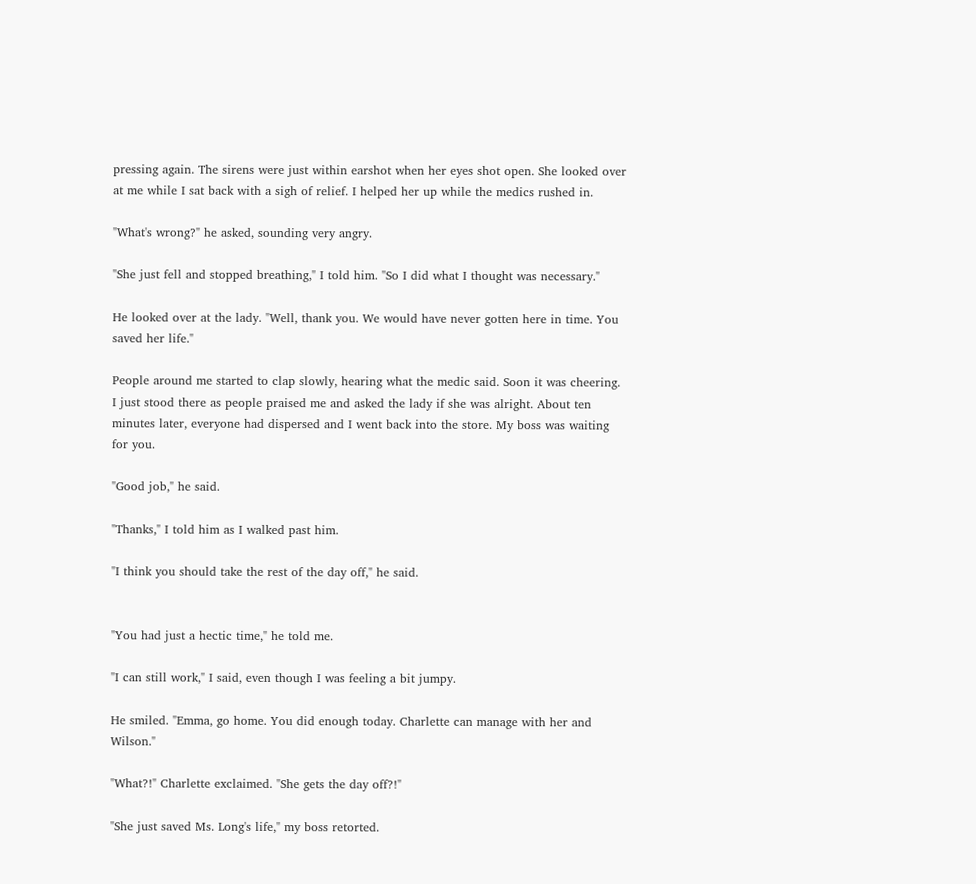pressing again. The sirens were just within earshot when her eyes shot open. She looked over at me while I sat back with a sigh of relief. I helped her up while the medics rushed in.

"What's wrong?" he asked, sounding very angry.

"She just fell and stopped breathing," I told him. "So I did what I thought was necessary."

He looked over at the lady. "Well, thank you. We would have never gotten here in time. You saved her life."

People around me started to clap slowly, hearing what the medic said. Soon it was cheering. I just stood there as people praised me and asked the lady if she was alright. About ten minutes later, everyone had dispersed and I went back into the store. My boss was waiting for you.

"Good job," he said.

"Thanks," I told him as I walked past him.

"I think you should take the rest of the day off," he said.


"You had just a hectic time," he told me.

"I can still work," I said, even though I was feeling a bit jumpy.

He smiled. "Emma, go home. You did enough today. Charlette can manage with her and Wilson."

"What?!" Charlette exclaimed. "She gets the day off?!"

"She just saved Ms. Long's life," my boss retorted.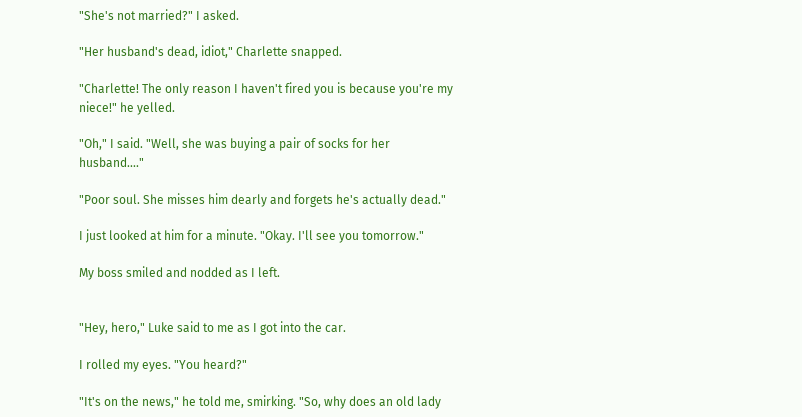"She's not married?" I asked.

"Her husband's dead, idiot," Charlette snapped.

"Charlette! The only reason I haven't fired you is because you're my niece!" he yelled.

"Oh," I said. "Well, she was buying a pair of socks for her husband...."

"Poor soul. She misses him dearly and forgets he's actually dead."

I just looked at him for a minute. "Okay. I'll see you tomorrow."

My boss smiled and nodded as I left.


"Hey, hero," Luke said to me as I got into the car.

I rolled my eyes. "You heard?"

"It's on the news," he told me, smirking. "So, why does an old lady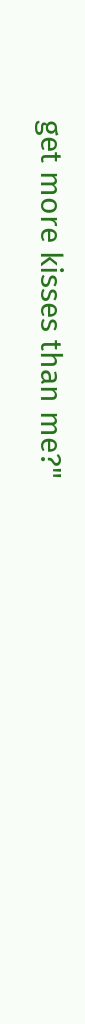get more kisses than me?"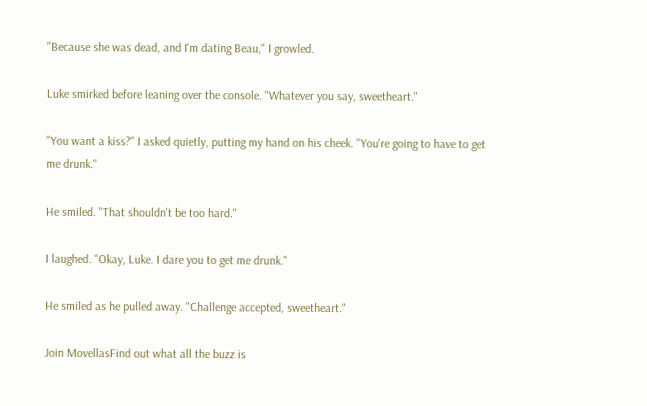"Because she was dead, and I'm dating Beau," I growled.

Luke smirked before leaning over the console. "Whatever you say, sweetheart."

"You want a kiss?" I asked quietly, putting my hand on his cheek. "You're going to have to get me drunk."

He smiled. "That shouldn't be too hard."

I laughed. "Okay, Luke. I dare you to get me drunk."

He smiled as he pulled away. "Challenge accepted, sweetheart."

Join MovellasFind out what all the buzz is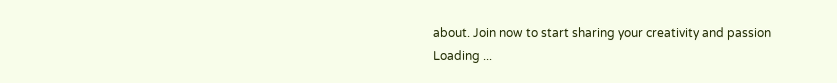about. Join now to start sharing your creativity and passion
Loading ...